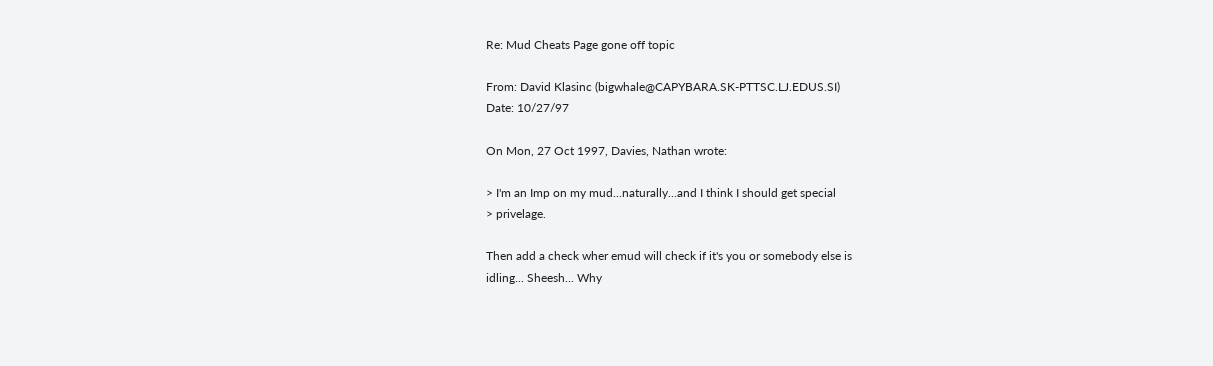Re: Mud Cheats Page gone off topic

From: David Klasinc (bigwhale@CAPYBARA.SK-PTTSC.LJ.EDUS.SI)
Date: 10/27/97

On Mon, 27 Oct 1997, Davies, Nathan wrote:

> I'm an Imp on my mud...naturally...and I think I should get special
> privelage.

Then add a check wher emud will check if it's you or somebody else is
idling... Sheesh... Why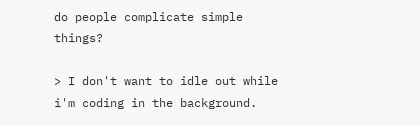do people complicate simple things?

> I don't want to idle out while i'm coding in the background.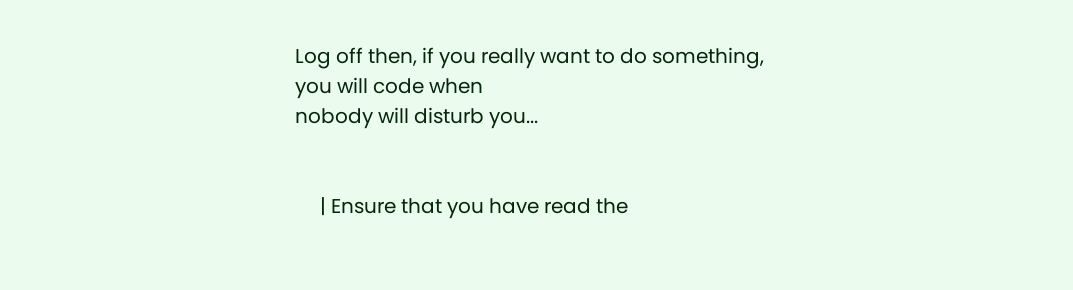Log off then, if you really want to do something, you will code when
nobody will disturb you...


     | Ensure that you have read the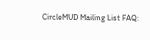CircleMUD Mailing List FAQ: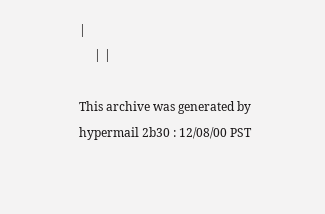|
     | |

This archive was generated by hypermail 2b30 : 12/08/00 PST